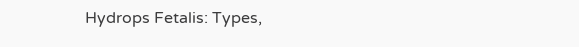Hydrops Fetalis: Types,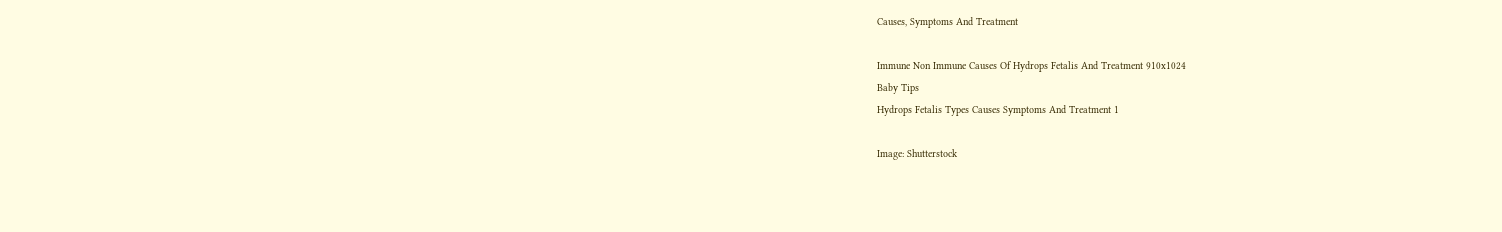Causes, Symptoms And Treatment

Immune Non Immune Causes Of Hydrops Fetalis And Treatment 910x1024
Baby Tips
Hydrops Fetalis Types Causes Symptoms And Treatment 1

Image: Shutterstock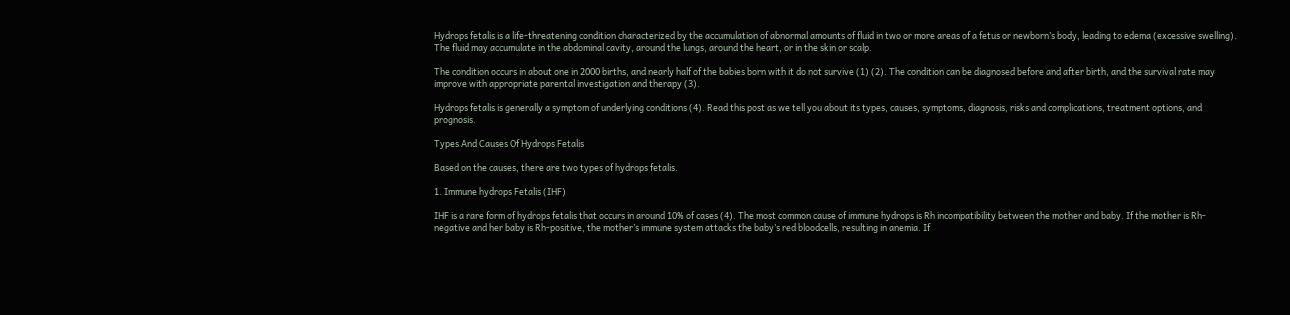Hydrops fetalis is a life-threatening condition characterized by the accumulation of abnormal amounts of fluid in two or more areas of a fetus or newborn’s body, leading to edema (excessive swelling). The fluid may accumulate in the abdominal cavity, around the lungs, around the heart, or in the skin or scalp.

The condition occurs in about one in 2000 births, and nearly half of the babies born with it do not survive (1) (2). The condition can be diagnosed before and after birth, and the survival rate may improve with appropriate parental investigation and therapy (3).

Hydrops fetalis is generally a symptom of underlying conditions (4). Read this post as we tell you about its types, causes, symptoms, diagnosis, risks and complications, treatment options, and prognosis.

Types And Causes Of Hydrops Fetalis

Based on the causes, there are two types of hydrops fetalis.

1. Immune hydrops Fetalis (IHF)

IHF is a rare form of hydrops fetalis that occurs in around 10% of cases (4). The most common cause of immune hydrops is Rh incompatibility between the mother and baby. If the mother is Rh-negative and her baby is Rh-positive, the mother’s immune system attacks the baby’s red bloodcells, resulting in anemia. If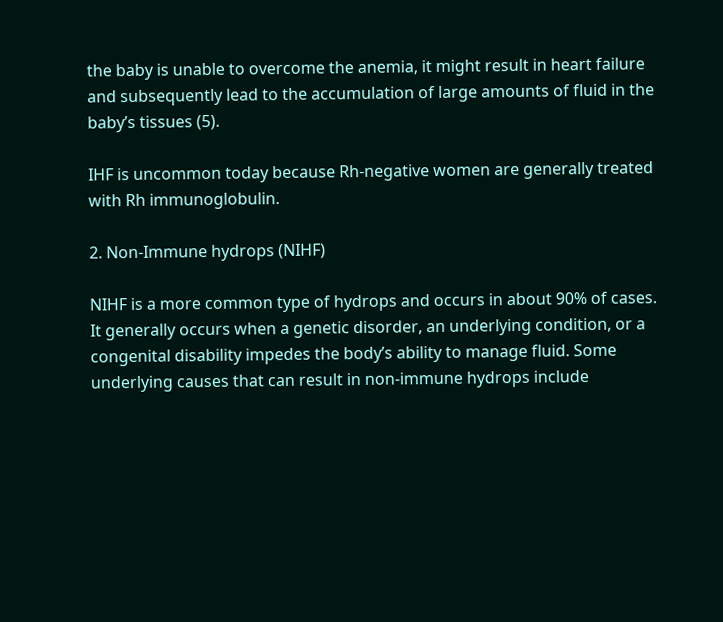the baby is unable to overcome the anemia, it might result in heart failure and subsequently lead to the accumulation of large amounts of fluid in the baby’s tissues (5).

IHF is uncommon today because Rh-negative women are generally treated with Rh immunoglobulin.

2. Non-Immune hydrops (NIHF)

NIHF is a more common type of hydrops and occurs in about 90% of cases. It generally occurs when a genetic disorder, an underlying condition, or a congenital disability impedes the body’s ability to manage fluid. Some underlying causes that can result in non-immune hydrops include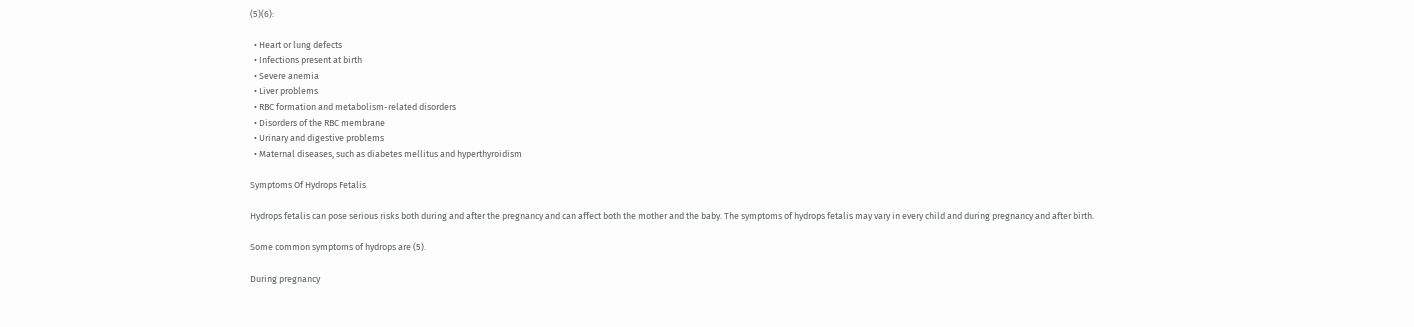(5)(6):

  • Heart or lung defects
  • Infections present at birth
  • Severe anemia
  • Liver problems
  • RBC formation and metabolism-related disorders
  • Disorders of the RBC membrane
  • Urinary and digestive problems
  • Maternal diseases, such as diabetes mellitus and hyperthyroidism

Symptoms Of Hydrops Fetalis

Hydrops fetalis can pose serious risks both during and after the pregnancy and can affect both the mother and the baby. The symptoms of hydrops fetalis may vary in every child and during pregnancy and after birth.

Some common symptoms of hydrops are (5).

During pregnancy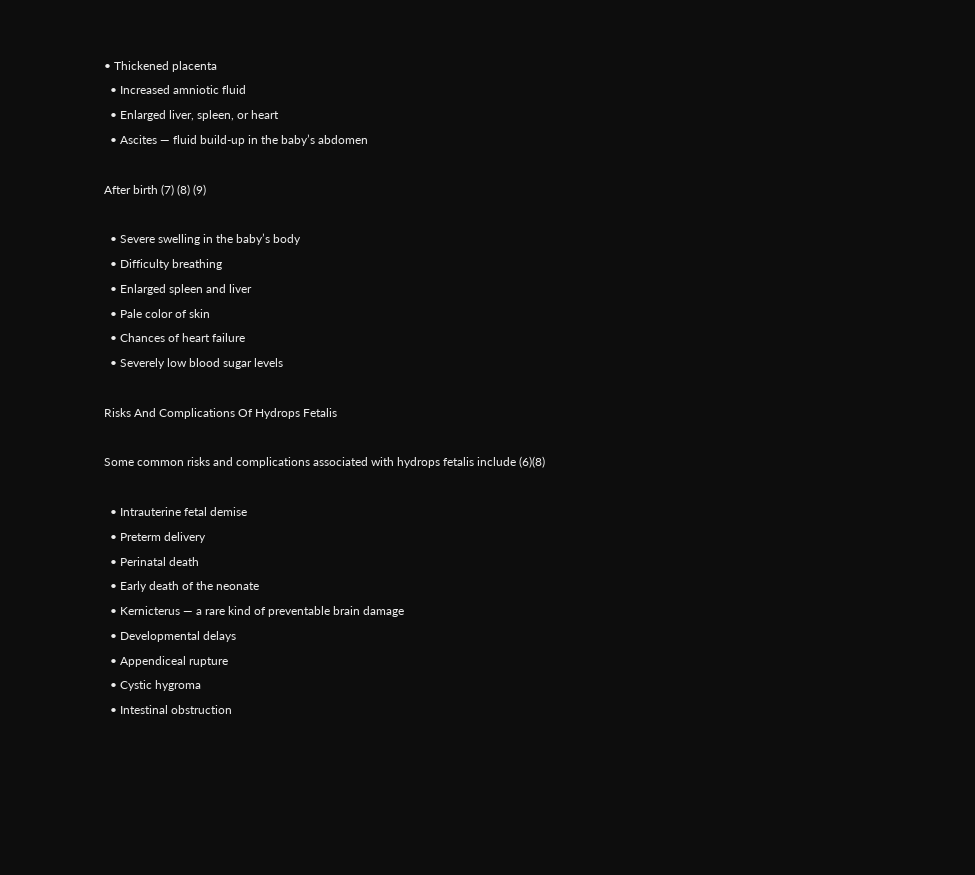• Thickened placenta
  • Increased amniotic fluid
  • Enlarged liver, spleen, or heart
  • Ascites — fluid build-up in the baby’s abdomen

After birth (7) (8) (9)

  • Severe swelling in the baby’s body
  • Difficulty breathing
  • Enlarged spleen and liver
  • Pale color of skin
  • Chances of heart failure
  • Severely low blood sugar levels

Risks And Complications Of Hydrops Fetalis

Some common risks and complications associated with hydrops fetalis include (6)(8)

  • Intrauterine fetal demise
  • Preterm delivery
  • Perinatal death
  • Early death of the neonate
  • Kernicterus — a rare kind of preventable brain damage
  • Developmental delays
  • Appendiceal rupture
  • Cystic hygroma
  • Intestinal obstruction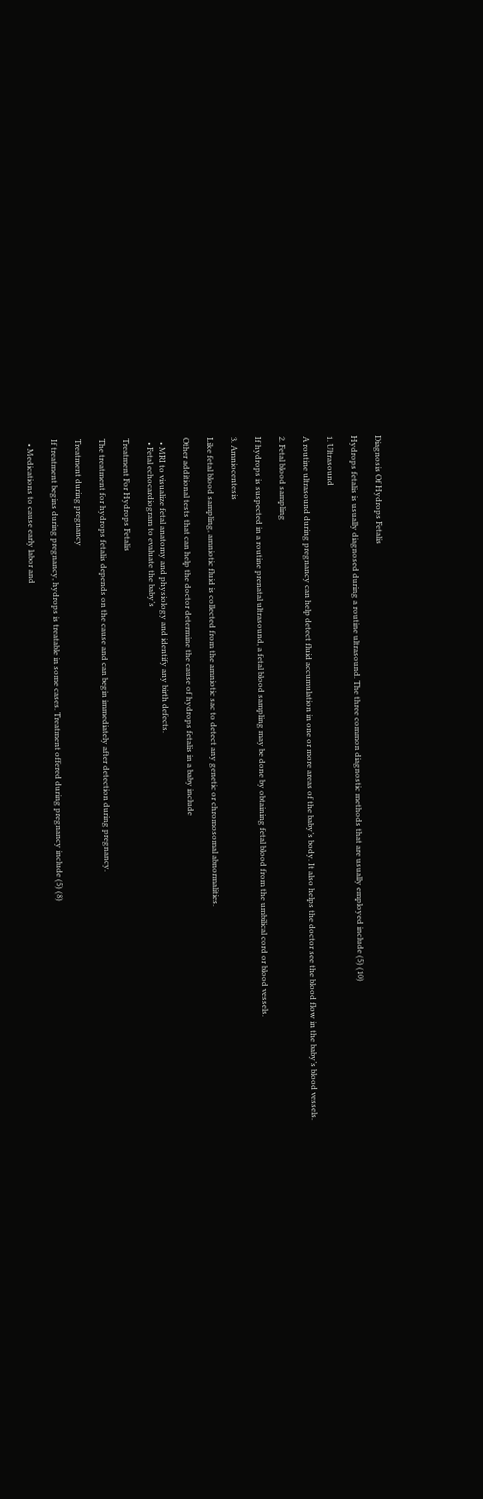Diagnosis Of Hydrops Fetalis

Hydrops fetalis is usually diagnosed during a routine ultrasound. The three common diagnostic methods that are usually employed include (5) (10)

1. Ultrasound

A routine ultrasound during pregnancy can help detect fluid accumulation in one or more areas of the baby’s body. It also helps the doctor see the blood flow in the baby’s blood vessels.

2. Fetal blood sampling

If hydrops is suspected in a routine prenatal ultrasound, a fetal blood sampling may be done by obtaining fetal blood from the umbilical cord or blood vessels.

3. Amniocentesis

Like fetal blood sampling, amniotic fluid is collected from the amniotic sac to detect any genetic or chromosomal abnormalities.

Other additional tests that can help the doctor determine the cause of hydrops fetalis in a baby include

  • MRI to visualize fetal anatomy and physiology and identify any birth defects.
  • Fetal echocardiogram to evaluate the baby’s

Treatment For Hydrops Fetalis

The treatment for hydrops fetalis depends on the cause and can begin immediately after detection during pregnancy.

Treatment during pregnancy

If treatment begins during pregnancy, hydrops is treatable in some cases. Treatment offered during pregnancy include (5) (8)

  • Medications to cause early labor and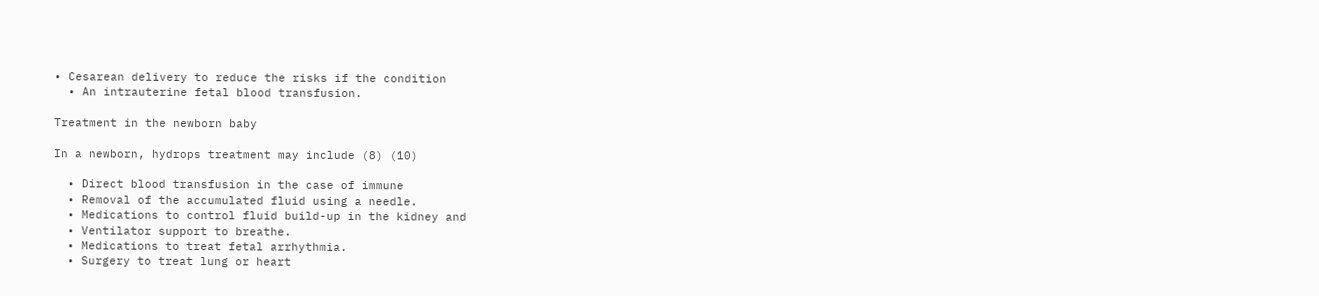• Cesarean delivery to reduce the risks if the condition
  • An intrauterine fetal blood transfusion.

Treatment in the newborn baby

In a newborn, hydrops treatment may include (8) (10)

  • Direct blood transfusion in the case of immune
  • Removal of the accumulated fluid using a needle.
  • Medications to control fluid build-up in the kidney and
  • Ventilator support to breathe.
  • Medications to treat fetal arrhythmia.
  • Surgery to treat lung or heart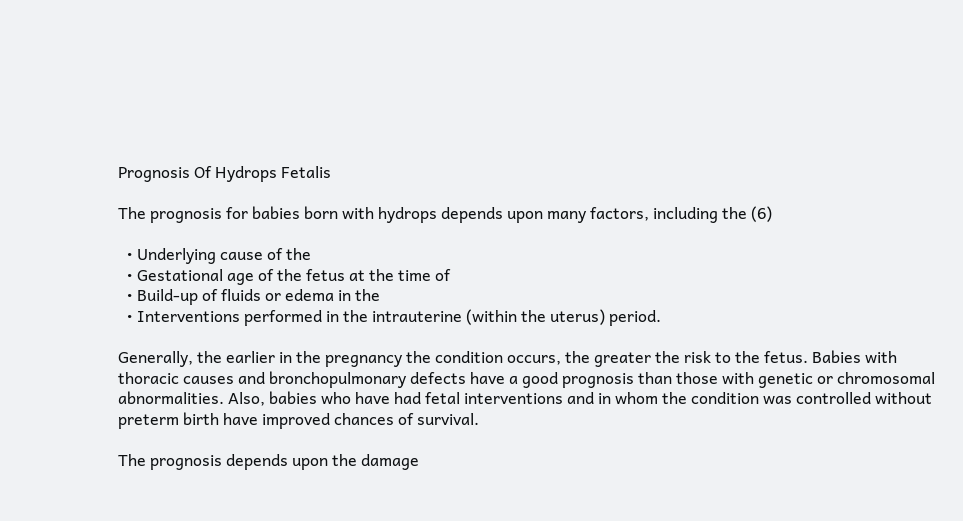Prognosis Of Hydrops Fetalis

The prognosis for babies born with hydrops depends upon many factors, including the (6)

  • Underlying cause of the
  • Gestational age of the fetus at the time of
  • Build-up of fluids or edema in the
  • Interventions performed in the intrauterine (within the uterus) period.

Generally, the earlier in the pregnancy the condition occurs, the greater the risk to the fetus. Babies with thoracic causes and bronchopulmonary defects have a good prognosis than those with genetic or chromosomal abnormalities. Also, babies who have had fetal interventions and in whom the condition was controlled without preterm birth have improved chances of survival.

The prognosis depends upon the damage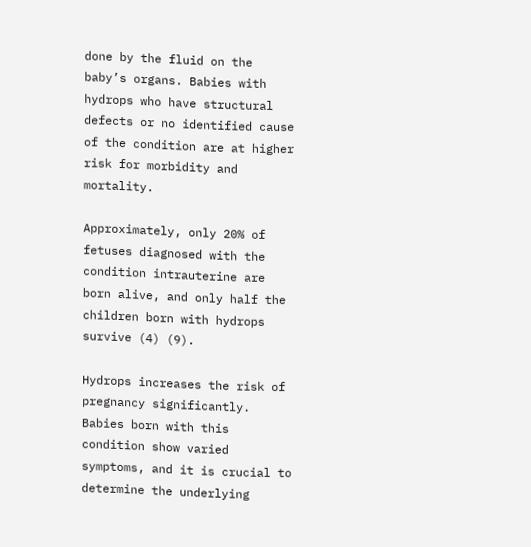done by the fluid on the baby’s organs. Babies with hydrops who have structural defects or no identified cause of the condition are at higher risk for morbidity and mortality.

Approximately, only 20% of fetuses diagnosed with the condition intrauterine are born alive, and only half the children born with hydrops survive (4) (9).

Hydrops increases the risk of pregnancy significantly. Babies born with this condition show varied symptoms, and it is crucial to determine the underlying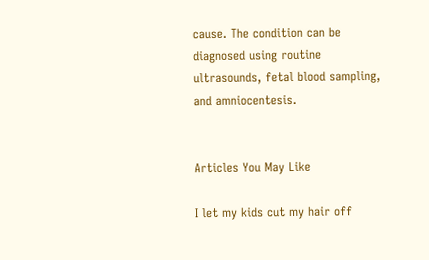cause. The condition can be diagnosed using routine ultrasounds, fetal blood sampling, and amniocentesis.


Articles You May Like

I let my kids cut my hair off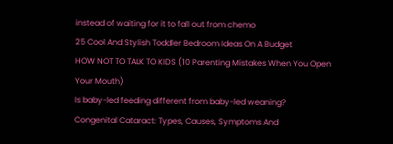instead of waiting for it to fall out from chemo
25 Cool And Stylish Toddler Bedroom Ideas On A Budget
HOW NOT TO TALK TO KIDS (10 Parenting Mistakes When You Open Your Mouth)
Is baby-led feeding different from baby-led weaning?
Congenital Cataract: Types, Causes, Symptoms And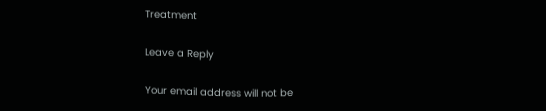Treatment

Leave a Reply

Your email address will not be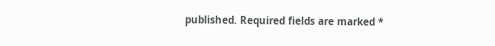published. Required fields are marked *